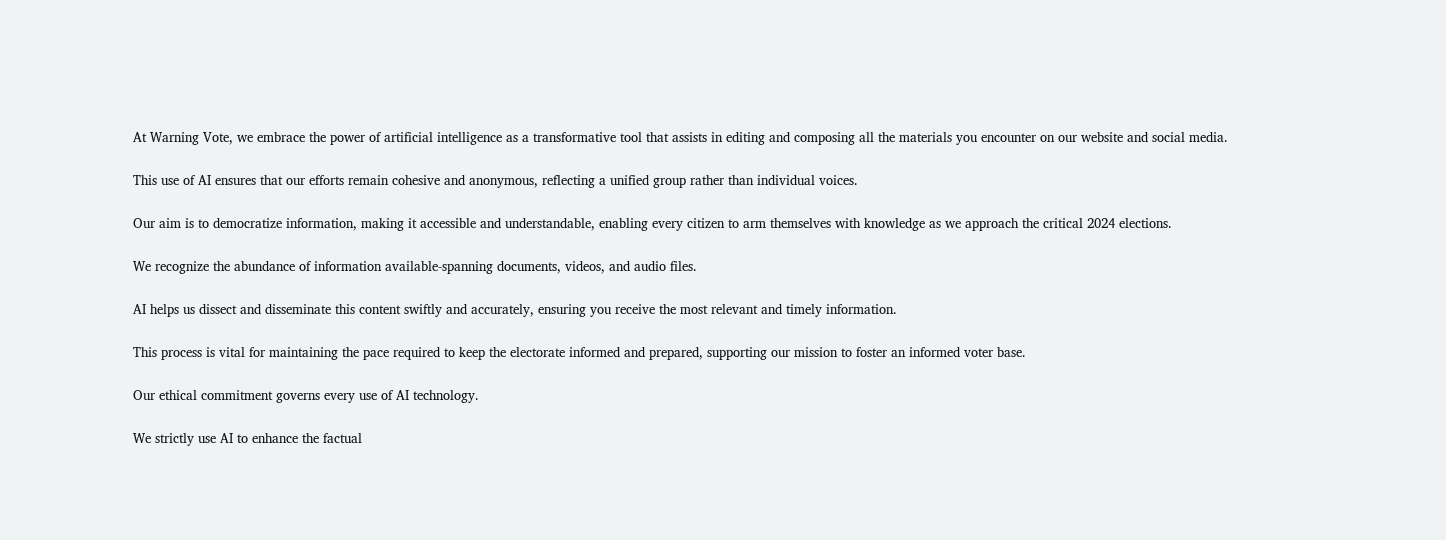At Warning Vote, we embrace the power of artificial intelligence as a transformative tool that assists in editing and composing all the materials you encounter on our website and social media.

This use of AI ensures that our efforts remain cohesive and anonymous, reflecting a unified group rather than individual voices.

Our aim is to democratize information, making it accessible and understandable, enabling every citizen to arm themselves with knowledge as we approach the critical 2024 elections.

We recognize the abundance of information available-spanning documents, videos, and audio files.

AI helps us dissect and disseminate this content swiftly and accurately, ensuring you receive the most relevant and timely information.

This process is vital for maintaining the pace required to keep the electorate informed and prepared, supporting our mission to foster an informed voter base.

Our ethical commitment governs every use of AI technology.

We strictly use AI to enhance the factual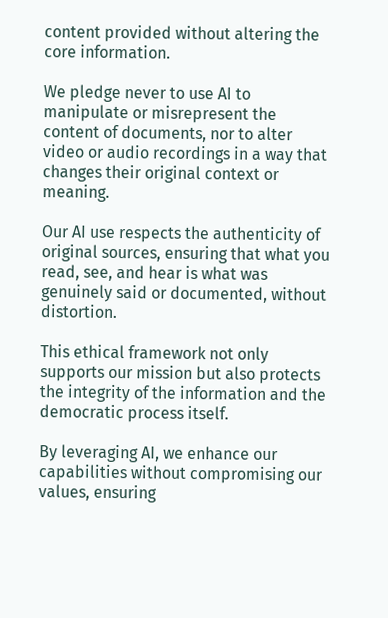content provided without altering the core information.

We pledge never to use AI to manipulate or misrepresent the content of documents, nor to alter video or audio recordings in a way that changes their original context or meaning.

Our AI use respects the authenticity of original sources, ensuring that what you read, see, and hear is what was genuinely said or documented, without distortion.

This ethical framework not only supports our mission but also protects the integrity of the information and the democratic process itself.

By leveraging AI, we enhance our capabilities without compromising our values, ensuring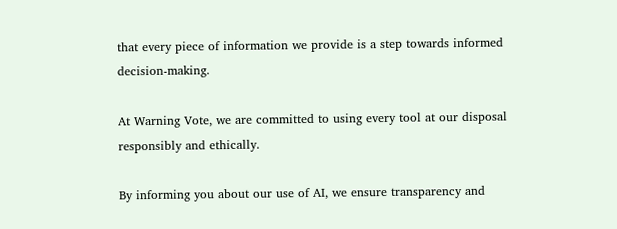that every piece of information we provide is a step towards informed decision-making.

At Warning Vote, we are committed to using every tool at our disposal responsibly and ethically.

By informing you about our use of AI, we ensure transparency and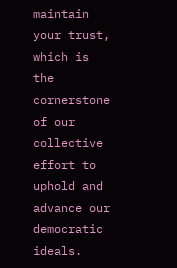maintain your trust, which is the cornerstone of our collective effort to uphold and advance our democratic ideals.